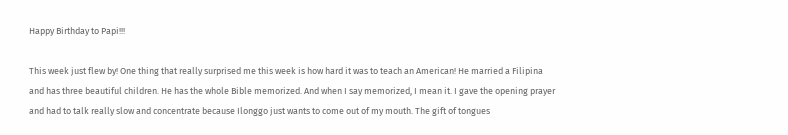Happy Birthday to Papi!!!

This week just flew by! One thing that really surprised me this week is how hard it was to teach an American! He married a Filipina and has three beautiful children. He has the whole Bible memorized. And when I say memorized, I mean it. I gave the opening prayer and had to talk really slow and concentrate because Ilonggo just wants to come out of my mouth. The gift of tongues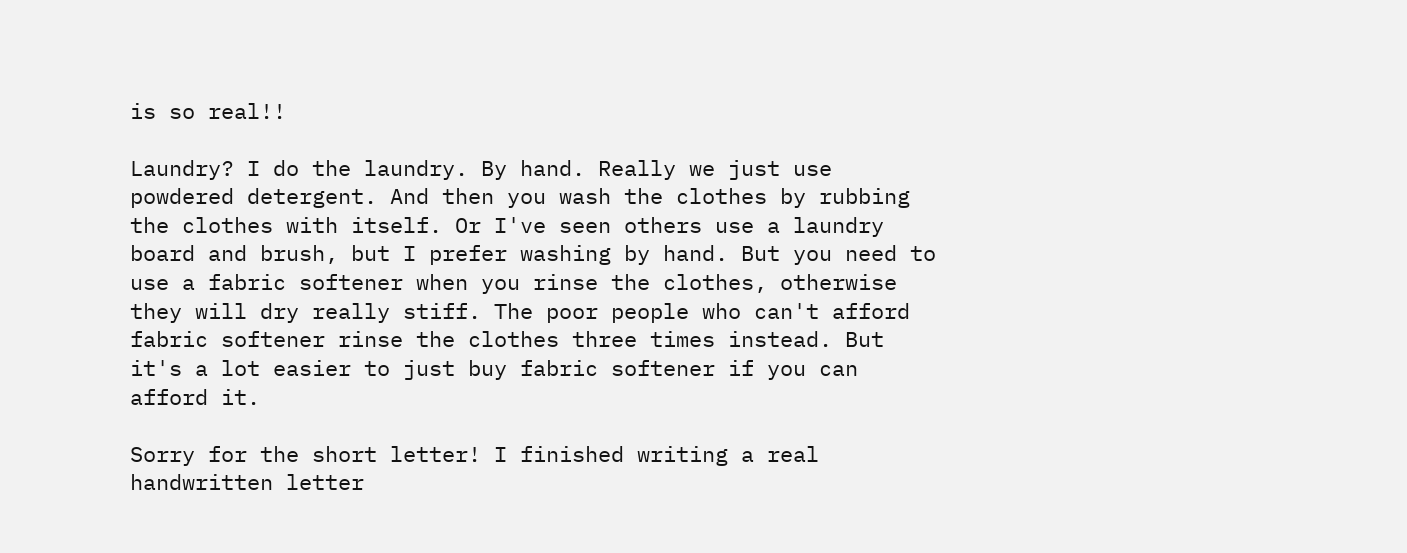is so real!!

Laundry? I do the laundry. By hand. Really we just use powdered detergent. And then you wash the clothes by rubbing the clothes with itself. Or I've seen others use a laundry board and brush, but I prefer washing by hand. But you need to use a fabric softener when you rinse the clothes, otherwise they will dry really stiff. The poor people who can't afford fabric softener rinse the clothes three times instead. But it's a lot easier to just buy fabric softener if you can afford it.

Sorry for the short letter! I finished writing a real handwritten letter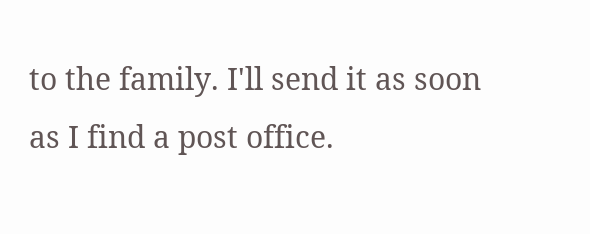to the family. I'll send it as soon as I find a post office.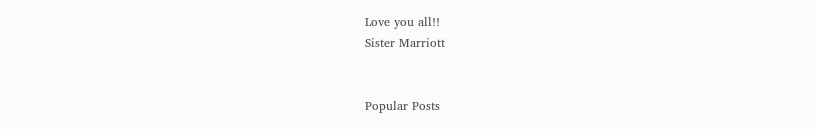Love you all!!
Sister Marriott


Popular Posts